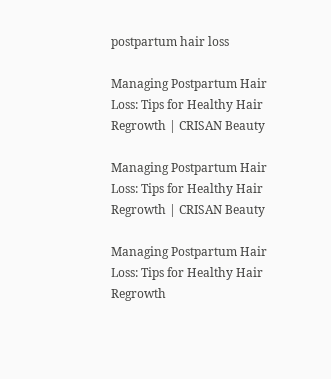postpartum hair loss

Managing Postpartum Hair Loss: Tips for Healthy Hair Regrowth | CRISAN Beauty

Managing Postpartum Hair Loss: Tips for Healthy Hair Regrowth | CRISAN Beauty

Managing Postpartum Hair Loss: Tips for Healthy Hair Regrowth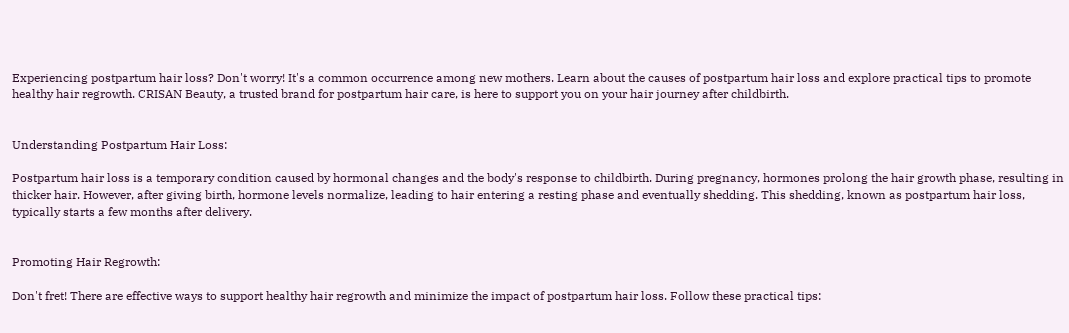Experiencing postpartum hair loss? Don't worry! It's a common occurrence among new mothers. Learn about the causes of postpartum hair loss and explore practical tips to promote healthy hair regrowth. CRISAN Beauty, a trusted brand for postpartum hair care, is here to support you on your hair journey after childbirth.


Understanding Postpartum Hair Loss:

Postpartum hair loss is a temporary condition caused by hormonal changes and the body's response to childbirth. During pregnancy, hormones prolong the hair growth phase, resulting in thicker hair. However, after giving birth, hormone levels normalize, leading to hair entering a resting phase and eventually shedding. This shedding, known as postpartum hair loss, typically starts a few months after delivery.


Promoting Hair Regrowth:

Don't fret! There are effective ways to support healthy hair regrowth and minimize the impact of postpartum hair loss. Follow these practical tips: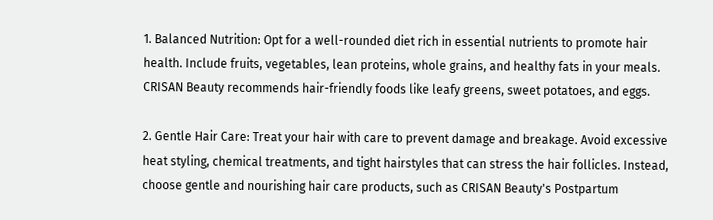1. Balanced Nutrition: Opt for a well-rounded diet rich in essential nutrients to promote hair health. Include fruits, vegetables, lean proteins, whole grains, and healthy fats in your meals. CRISAN Beauty recommends hair-friendly foods like leafy greens, sweet potatoes, and eggs.

2. Gentle Hair Care: Treat your hair with care to prevent damage and breakage. Avoid excessive heat styling, chemical treatments, and tight hairstyles that can stress the hair follicles. Instead, choose gentle and nourishing hair care products, such as CRISAN Beauty's Postpartum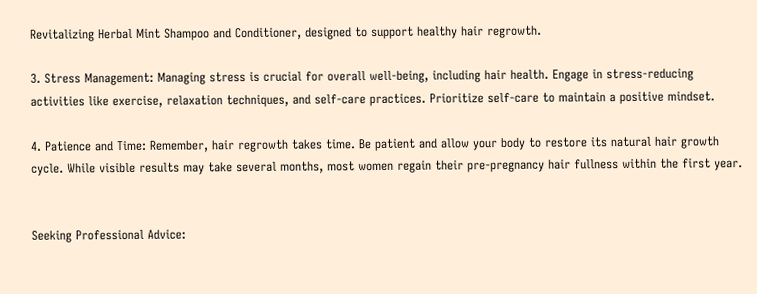Revitalizing Herbal Mint Shampoo and Conditioner, designed to support healthy hair regrowth.

3. Stress Management: Managing stress is crucial for overall well-being, including hair health. Engage in stress-reducing activities like exercise, relaxation techniques, and self-care practices. Prioritize self-care to maintain a positive mindset.

4. Patience and Time: Remember, hair regrowth takes time. Be patient and allow your body to restore its natural hair growth cycle. While visible results may take several months, most women regain their pre-pregnancy hair fullness within the first year.


Seeking Professional Advice: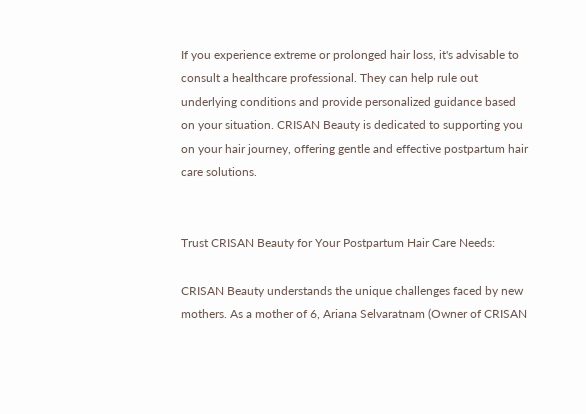If you experience extreme or prolonged hair loss, it's advisable to consult a healthcare professional. They can help rule out underlying conditions and provide personalized guidance based on your situation. CRISAN Beauty is dedicated to supporting you on your hair journey, offering gentle and effective postpartum hair care solutions.


Trust CRISAN Beauty for Your Postpartum Hair Care Needs:

CRISAN Beauty understands the unique challenges faced by new mothers. As a mother of 6, Ariana Selvaratnam (Owner of CRISAN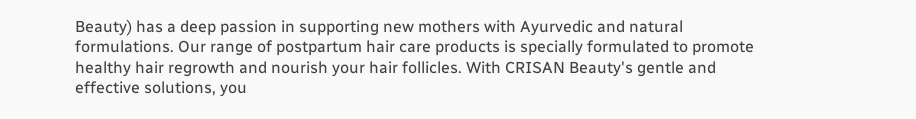Beauty) has a deep passion in supporting new mothers with Ayurvedic and natural formulations. Our range of postpartum hair care products is specially formulated to promote healthy hair regrowth and nourish your hair follicles. With CRISAN Beauty's gentle and effective solutions, you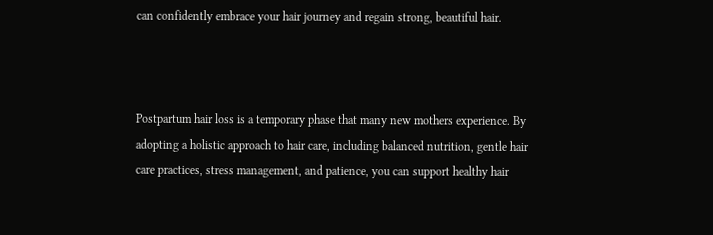can confidently embrace your hair journey and regain strong, beautiful hair.



Postpartum hair loss is a temporary phase that many new mothers experience. By adopting a holistic approach to hair care, including balanced nutrition, gentle hair care practices, stress management, and patience, you can support healthy hair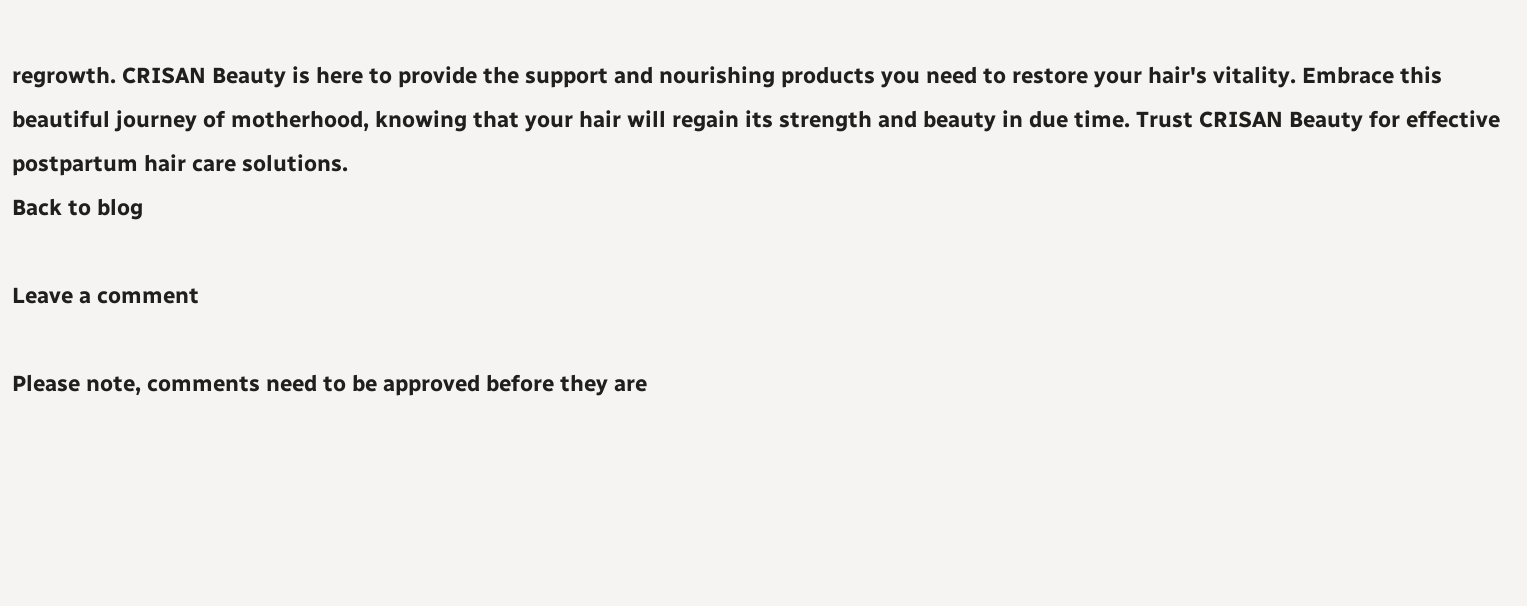regrowth. CRISAN Beauty is here to provide the support and nourishing products you need to restore your hair's vitality. Embrace this beautiful journey of motherhood, knowing that your hair will regain its strength and beauty in due time. Trust CRISAN Beauty for effective postpartum hair care solutions.
Back to blog

Leave a comment

Please note, comments need to be approved before they are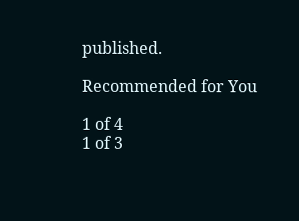published.

Recommended for You

1 of 4
1 of 3